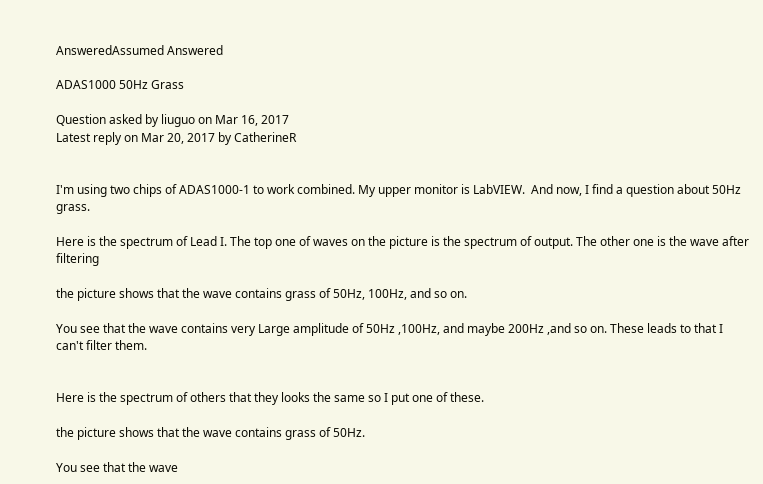AnsweredAssumed Answered

ADAS1000 50Hz Grass

Question asked by liuguo on Mar 16, 2017
Latest reply on Mar 20, 2017 by CatherineR


I'm using two chips of ADAS1000-1 to work combined. My upper monitor is LabVIEW.  And now, I find a question about 50Hz grass.

Here is the spectrum of Lead I. The top one of waves on the picture is the spectrum of output. The other one is the wave after filtering

the picture shows that the wave contains grass of 50Hz, 100Hz, and so on.

You see that the wave contains very Large amplitude of 50Hz ,100Hz, and maybe 200Hz ,and so on. These leads to that I can't filter them.


Here is the spectrum of others that they looks the same so I put one of these.

the picture shows that the wave contains grass of 50Hz.

You see that the wave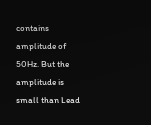contains amplitude of 50Hz. But the amplitude is small than Lead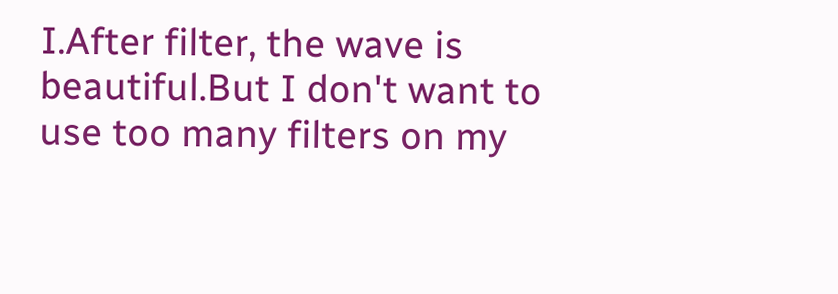I.After filter, the wave is beautiful.But I don't want to use too many filters on my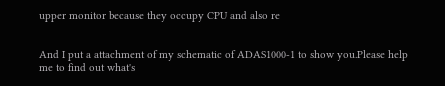upper monitor because they occupy CPU and also re


And I put a attachment of my schematic of ADAS1000-1 to show you.Please help me to find out what's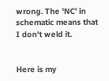wrong. The 'NC' in schematic means that I don't weld it.


Here is my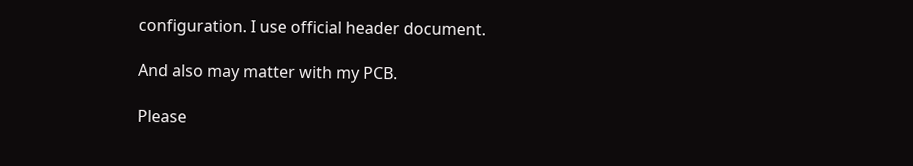configuration. I use official header document.

And also may matter with my PCB.

Please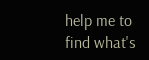help me to find what's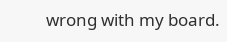wrong with my board.